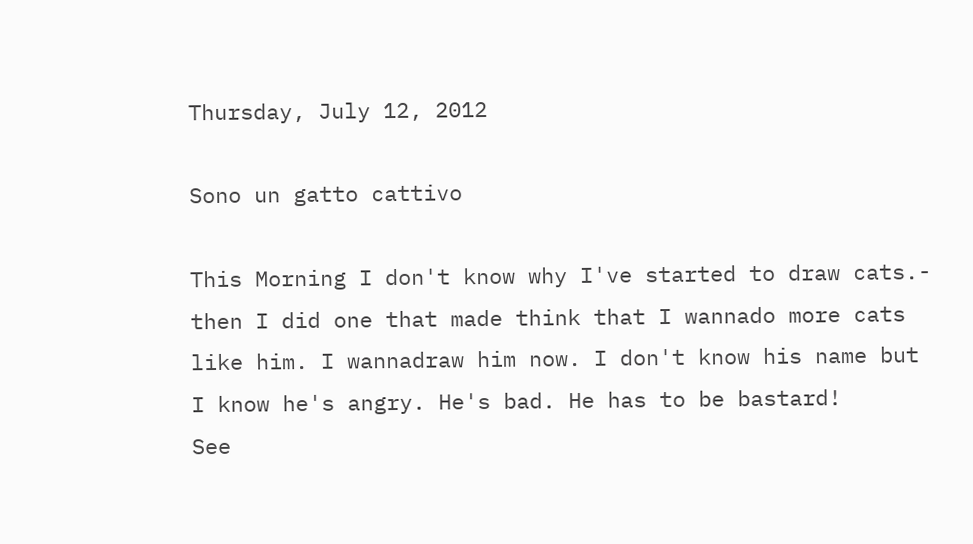Thursday, July 12, 2012

Sono un gatto cattivo

This Morning I don't know why I've started to draw cats.- then I did one that made think that I wannado more cats like him. I wannadraw him now. I don't know his name but I know he's angry. He's bad. He has to be bastard!
See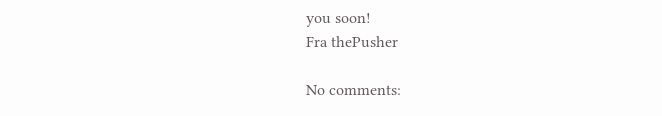you soon!
Fra thePusher

No comments: